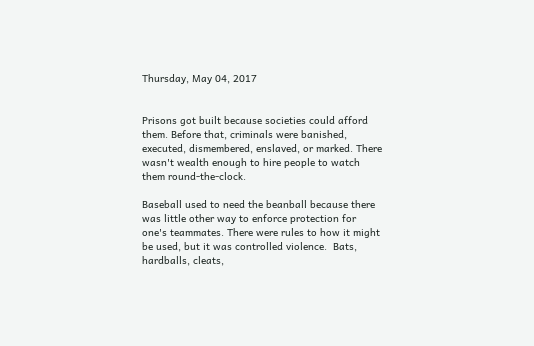Thursday, May 04, 2017


Prisons got built because societies could afford them. Before that, criminals were banished, executed, dismembered, enslaved, or marked. There wasn't wealth enough to hire people to watch them round-the-clock.

Baseball used to need the beanball because there was little other way to enforce protection for one's teammates. There were rules to how it might be used, but it was controlled violence.  Bats, hardballs, cleats,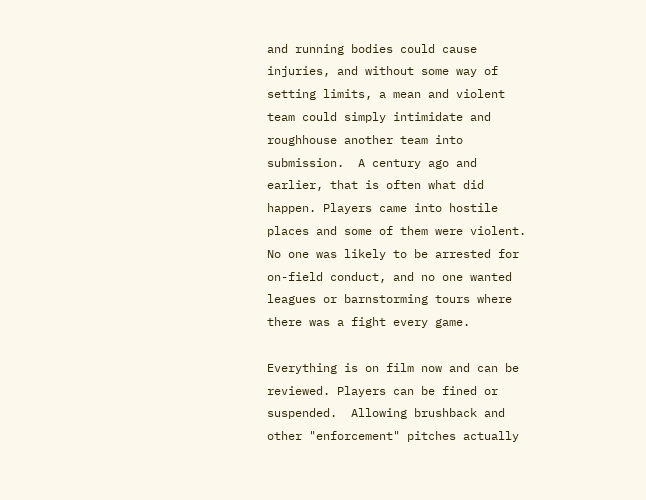and running bodies could cause injuries, and without some way of setting limits, a mean and violent team could simply intimidate and roughhouse another team into submission.  A century ago and earlier, that is often what did happen. Players came into hostile places and some of them were violent. No one was likely to be arrested for on-field conduct, and no one wanted leagues or barnstorming tours where there was a fight every game.

Everything is on film now and can be reviewed. Players can be fined or suspended.  Allowing brushback and other "enforcement" pitches actually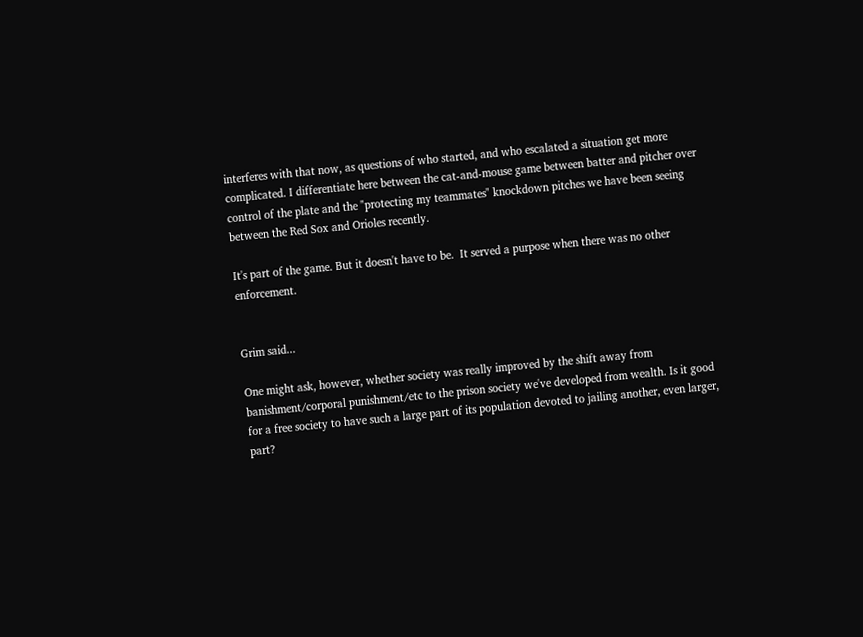interferes with that now, as questions of who started, and who escalated a situation get more complicated. I differentiate here between the cat-and-mouse game between batter and pitcher over control of the plate and the "protecting my teammates" knockdown pitches we have been seeing between the Red Sox and Orioles recently.

It's part of the game. But it doesn't have to be.  It served a purpose when there was no other enforcement.


Grim said...

One might ask, however, whether society was really improved by the shift away from banishment/corporal punishment/etc to the prison society we've developed from wealth. Is it good for a free society to have such a large part of its population devoted to jailing another, even larger, part?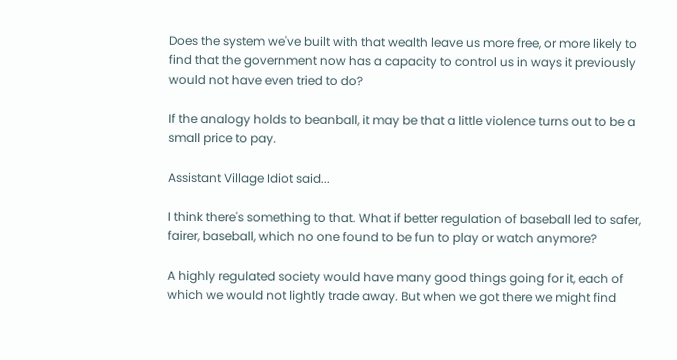Does the system we've built with that wealth leave us more free, or more likely to find that the government now has a capacity to control us in ways it previously would not have even tried to do?

If the analogy holds to beanball, it may be that a little violence turns out to be a small price to pay.

Assistant Village Idiot said...

I think there's something to that. What if better regulation of baseball led to safer, fairer, baseball, which no one found to be fun to play or watch anymore?

A highly regulated society would have many good things going for it, each of which we would not lightly trade away. But when we got there we might find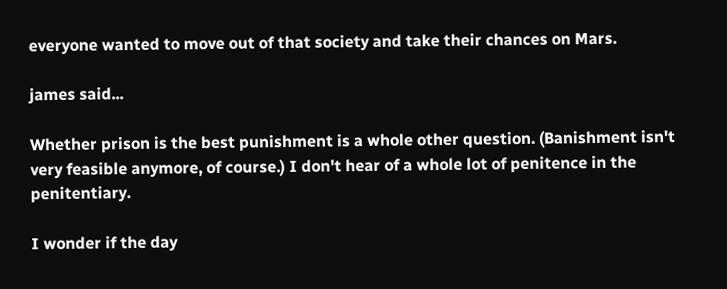everyone wanted to move out of that society and take their chances on Mars.

james said...

Whether prison is the best punishment is a whole other question. (Banishment isn't very feasible anymore, of course.) I don't hear of a whole lot of penitence in the penitentiary.

I wonder if the day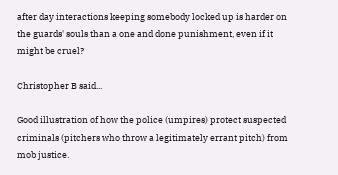after day interactions keeping somebody locked up is harder on the guards' souls than a one and done punishment, even if it might be cruel?

Christopher B said...

Good illustration of how the police (umpires) protect suspected criminals (pitchers who throw a legitimately errant pitch) from mob justice.